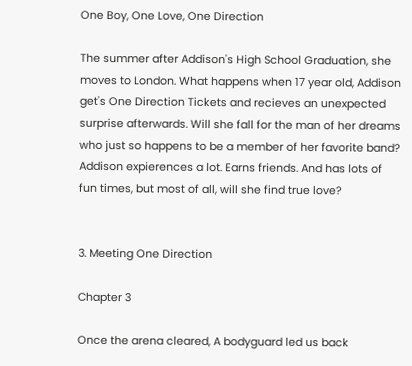One Boy, One Love, One Direction

The summer after Addison's High School Graduation, she moves to London. What happens when 17 year old, Addison get's One Direction Tickets and recieves an unexpected surprise afterwards. Will she fall for the man of her dreams who just so happens to be a member of her favorite band? Addison expierences a lot. Earns friends. And has lots of fun times, but most of all, will she find true love?


3. Meeting One Direction

Chapter 3

Once the arena cleared, A bodyguard led us back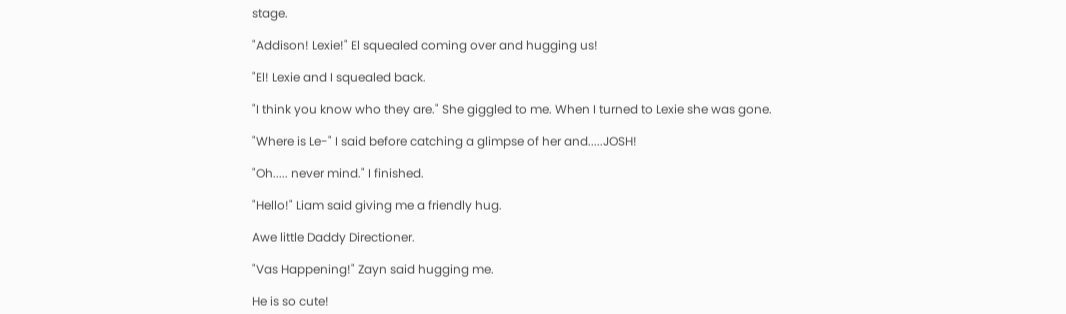stage.

"Addison! Lexie!" El squealed coming over and hugging us!

"El! Lexie and I squealed back.

"I think you know who they are." She giggled to me. When I turned to Lexie she was gone.

"Where is Le-" I said before catching a glimpse of her and.....JOSH!

"Oh..... never mind." I finished.

"Hello!" Liam said giving me a friendly hug.

Awe little Daddy Directioner.

"Vas Happening!" Zayn said hugging me.

He is so cute!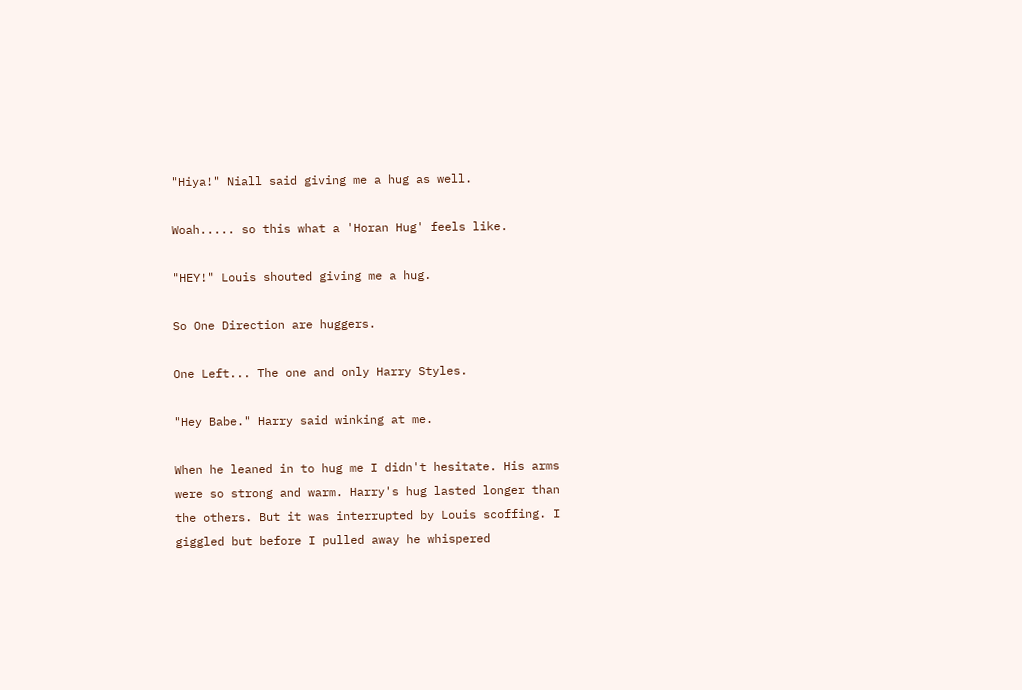"Hiya!" Niall said giving me a hug as well.

Woah..... so this what a 'Horan Hug' feels like.

"HEY!" Louis shouted giving me a hug.

So One Direction are huggers.

One Left... The one and only Harry Styles.

"Hey Babe." Harry said winking at me.

When he leaned in to hug me I didn't hesitate. His arms were so strong and warm. Harry's hug lasted longer than the others. But it was interrupted by Louis scoffing. I giggled but before I pulled away he whispered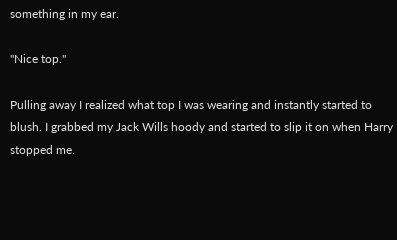something in my ear.

"Nice top."

Pulling away I realized what top I was wearing and instantly started to blush. I grabbed my Jack Wills hoody and started to slip it on when Harry stopped me.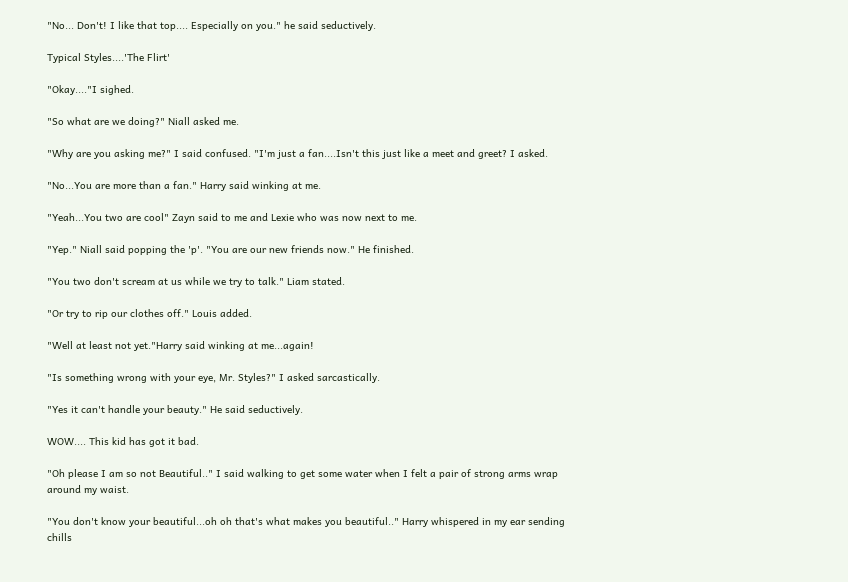"No... Don't! I like that top.... Especially on you." he said seductively.

Typical Styles....'The Flirt'

"Okay...."I sighed.

"So what are we doing?" Niall asked me.

"Why are you asking me?" I said confused. "I'm just a fan....Isn't this just like a meet and greet? I asked.

"No...You are more than a fan." Harry said winking at me.

"Yeah...You two are cool" Zayn said to me and Lexie who was now next to me.

"Yep." Niall said popping the 'p'. "You are our new friends now." He finished.

"You two don't scream at us while we try to talk." Liam stated.

"Or try to rip our clothes off." Louis added.

"Well at least not yet."Harry said winking at me...again!

"Is something wrong with your eye, Mr. Styles?" I asked sarcastically.

"Yes it can't handle your beauty." He said seductively.

WOW.... This kid has got it bad.

"Oh please I am so not Beautiful.." I said walking to get some water when I felt a pair of strong arms wrap around my waist.

"You don't know your beautiful...oh oh that's what makes you beautiful.." Harry whispered in my ear sending chills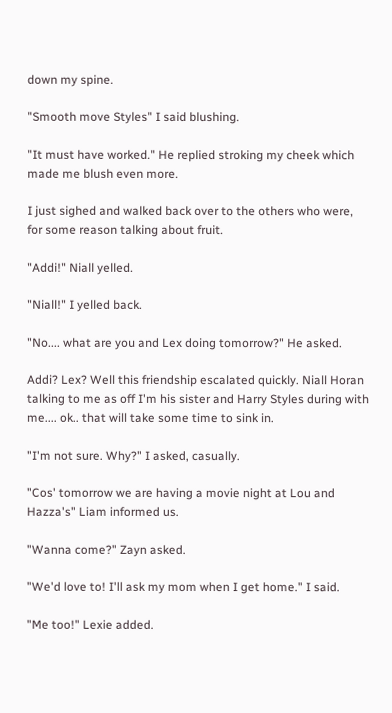down my spine.

"Smooth move Styles" I said blushing.

"It must have worked." He replied stroking my cheek which made me blush even more.

I just sighed and walked back over to the others who were, for some reason talking about fruit.

"Addi!" Niall yelled.

"Niall!" I yelled back.

"No.... what are you and Lex doing tomorrow?" He asked.

Addi? Lex? Well this friendship escalated quickly. Niall Horan talking to me as off I'm his sister and Harry Styles during with me.... ok.. that will take some time to sink in.

"I'm not sure. Why?" I asked, casually.

"Cos' tomorrow we are having a movie night at Lou and Hazza's" Liam informed us.

"Wanna come?" Zayn asked.

"We'd love to! I'll ask my mom when I get home." I said.

"Me too!" Lexie added.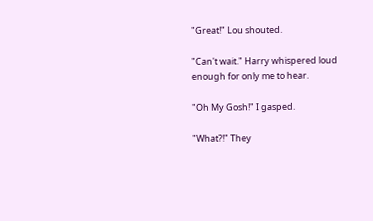"Great!" Lou shouted.

"Can't wait." Harry whispered loud enough for only me to hear.

"Oh My Gosh!" I gasped.

"What?!" They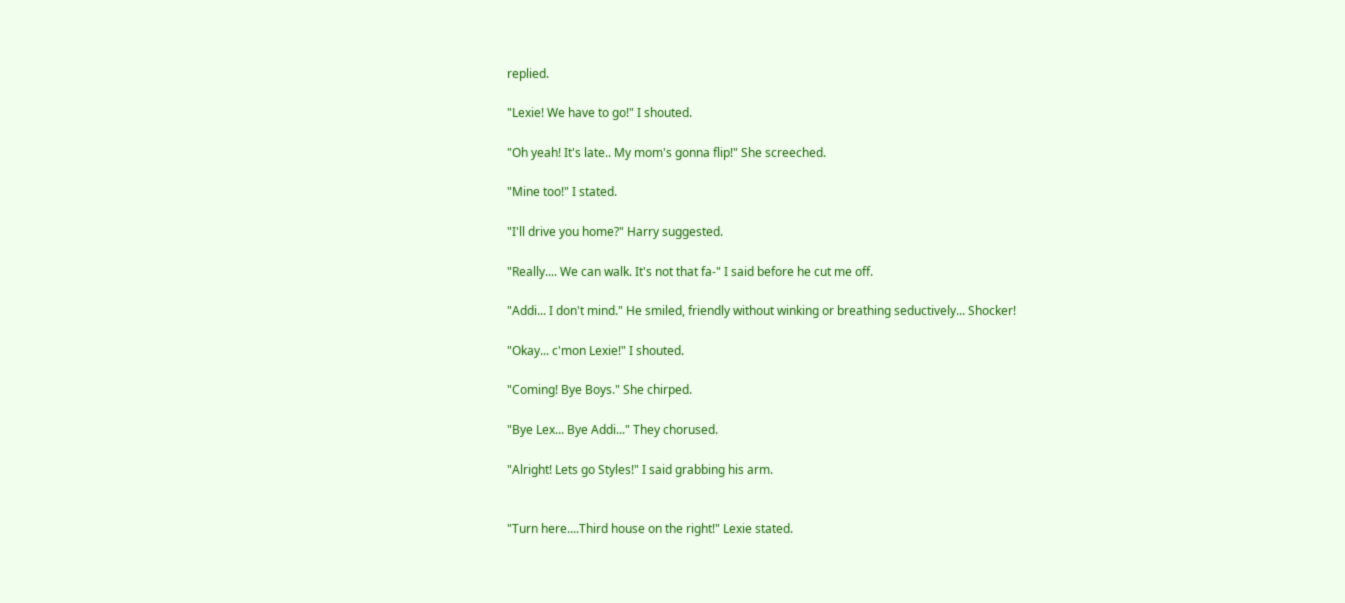replied.

"Lexie! We have to go!" I shouted.

"Oh yeah! It's late.. My mom's gonna flip!" She screeched.

"Mine too!" I stated.

"I'll drive you home?" Harry suggested.

"Really.... We can walk. It's not that fa-" I said before he cut me off.

"Addi... I don't mind." He smiled, friendly without winking or breathing seductively... Shocker!

"Okay... c'mon Lexie!" I shouted.

"Coming! Bye Boys." She chirped.

"Bye Lex... Bye Addi..." They chorused.

"Alright! Lets go Styles!" I said grabbing his arm.


"Turn here....Third house on the right!" Lexie stated.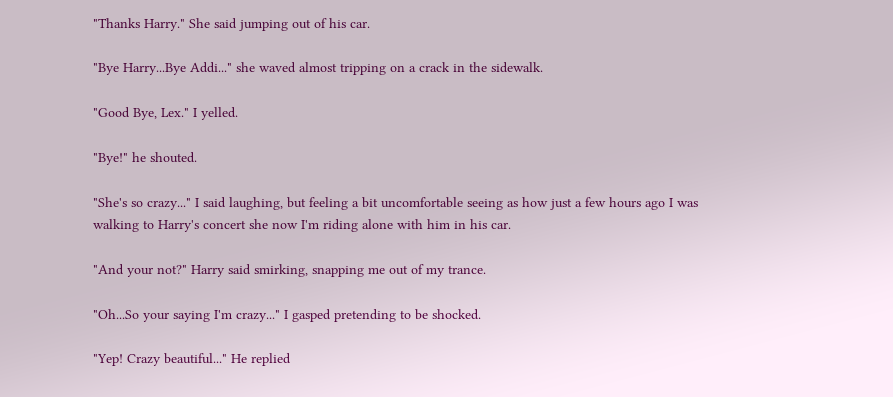"Thanks Harry." She said jumping out of his car.

"Bye Harry...Bye Addi..." she waved almost tripping on a crack in the sidewalk.

"Good Bye, Lex." I yelled.

"Bye!" he shouted.

"She's so crazy..." I said laughing, but feeling a bit uncomfortable seeing as how just a few hours ago I was walking to Harry's concert she now I'm riding alone with him in his car.

"And your not?" Harry said smirking, snapping me out of my trance.

"Oh...So your saying I'm crazy..." I gasped pretending to be shocked.

"Yep! Crazy beautiful..." He replied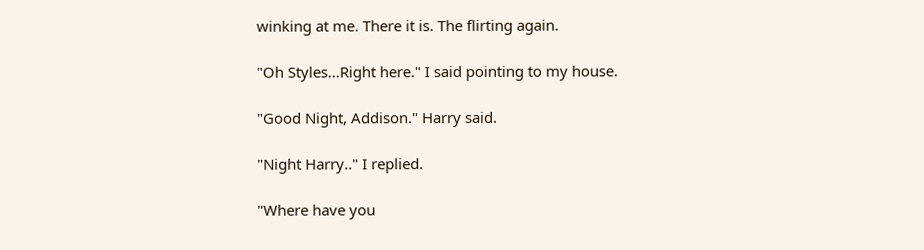winking at me. There it is. The flirting again.

"Oh Styles...Right here." I said pointing to my house.

"Good Night, Addison." Harry said.

"Night Harry.." I replied.

"Where have you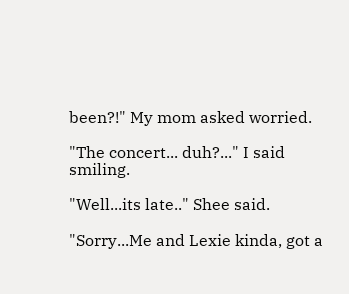been?!" My mom asked worried.

"The concert... duh?..." I said smiling.

"Well...its late.." Shee said.

"Sorry...Me and Lexie kinda, got a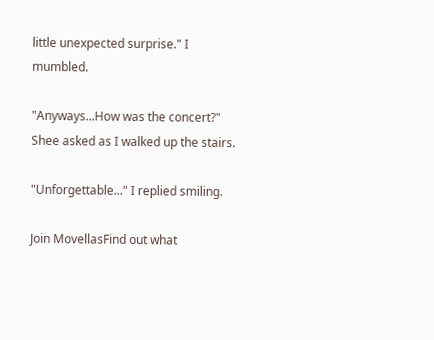little unexpected surprise." I mumbled.

"Anyways...How was the concert?" Shee asked as I walked up the stairs.

"Unforgettable..." I replied smiling.

Join MovellasFind out what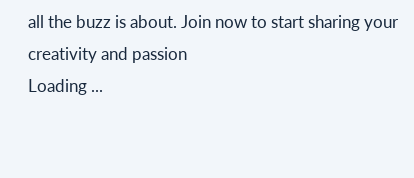all the buzz is about. Join now to start sharing your creativity and passion
Loading ...